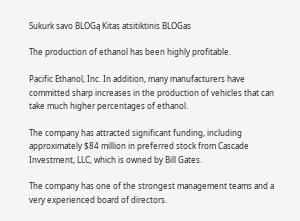Sukurk savo BLOGą Kitas atsitiktinis BLOGas

The production of ethanol has been highly profitable.

Pacific Ethanol, Inc. In addition, many manufacturers have committed sharp increases in the production of vehicles that can take much higher percentages of ethanol.

The company has attracted significant funding, including approximately $84 million in preferred stock from Cascade Investment, LLC, which is owned by Bill Gates.

The company has one of the strongest management teams and a very experienced board of directors.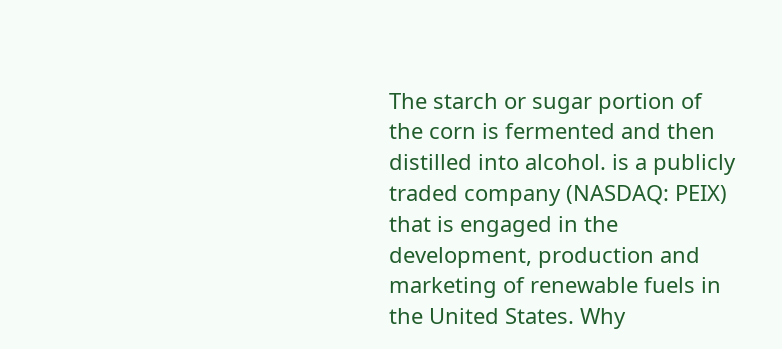The starch or sugar portion of the corn is fermented and then distilled into alcohol. is a publicly traded company (NASDAQ: PEIX) that is engaged in the development, production and marketing of renewable fuels in the United States. Why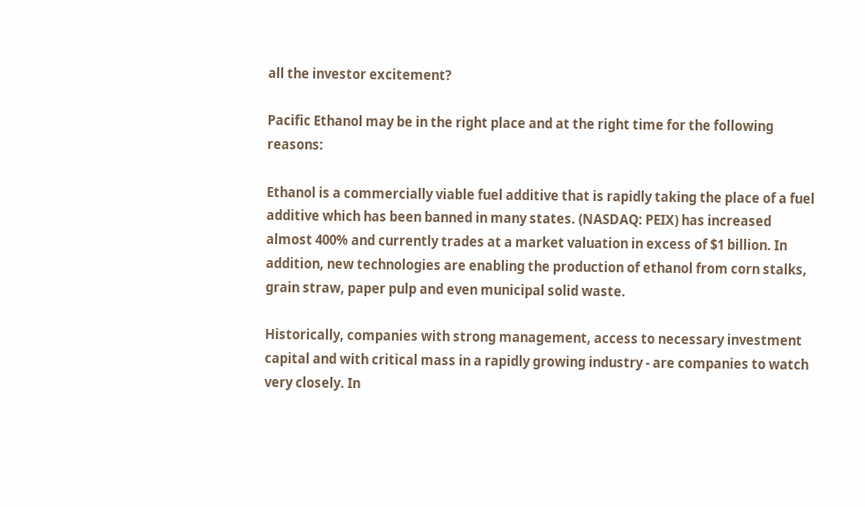all the investor excitement?

Pacific Ethanol may be in the right place and at the right time for the following reasons:

Ethanol is a commercially viable fuel additive that is rapidly taking the place of a fuel additive which has been banned in many states. (NASDAQ: PEIX) has increased almost 400% and currently trades at a market valuation in excess of $1 billion. In addition, new technologies are enabling the production of ethanol from corn stalks, grain straw, paper pulp and even municipal solid waste.

Historically, companies with strong management, access to necessary investment capital and with critical mass in a rapidly growing industry - are companies to watch very closely. In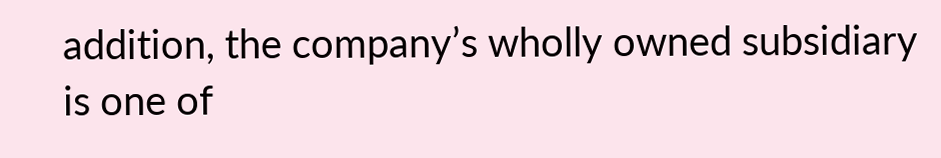addition, the company’s wholly owned subsidiary is one of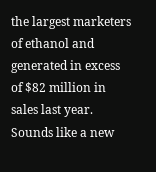the largest marketers of ethanol and generated in excess of $82 million in sales last year. Sounds like a new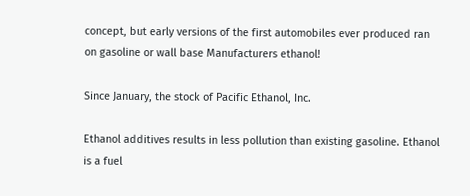concept, but early versions of the first automobiles ever produced ran on gasoline or wall base Manufacturers ethanol!

Since January, the stock of Pacific Ethanol, Inc.

Ethanol additives results in less pollution than existing gasoline. Ethanol is a fuel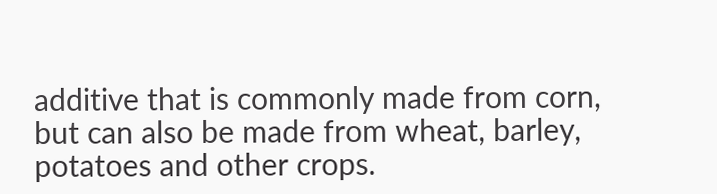additive that is commonly made from corn, but can also be made from wheat, barley, potatoes and other crops.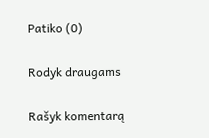Patiko (0)

Rodyk draugams

Rašyk komentarą